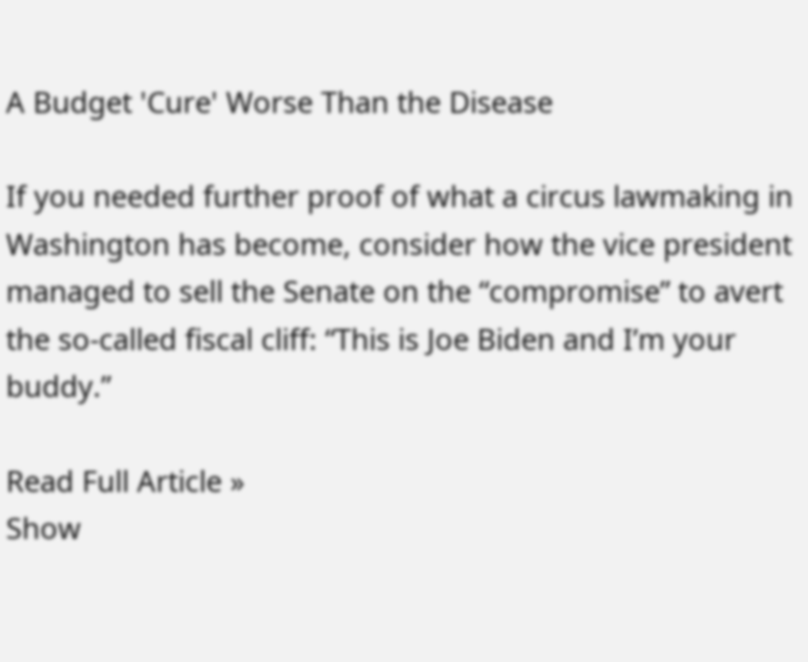A Budget 'Cure' Worse Than the Disease

If you needed further proof of what a circus lawmaking in Washington has become, consider how the vice president managed to sell the Senate on the “compromise” to avert the so-called fiscal cliff: “This is Joe Biden and I’m your buddy.”

Read Full Article »
Show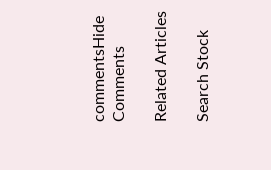commentsHide Comments

Related Articles

Search Stock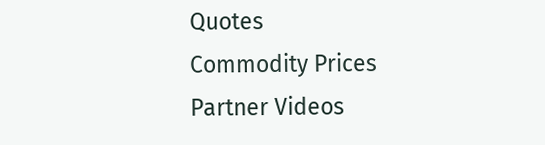Quotes
Commodity Prices
Partner Videos